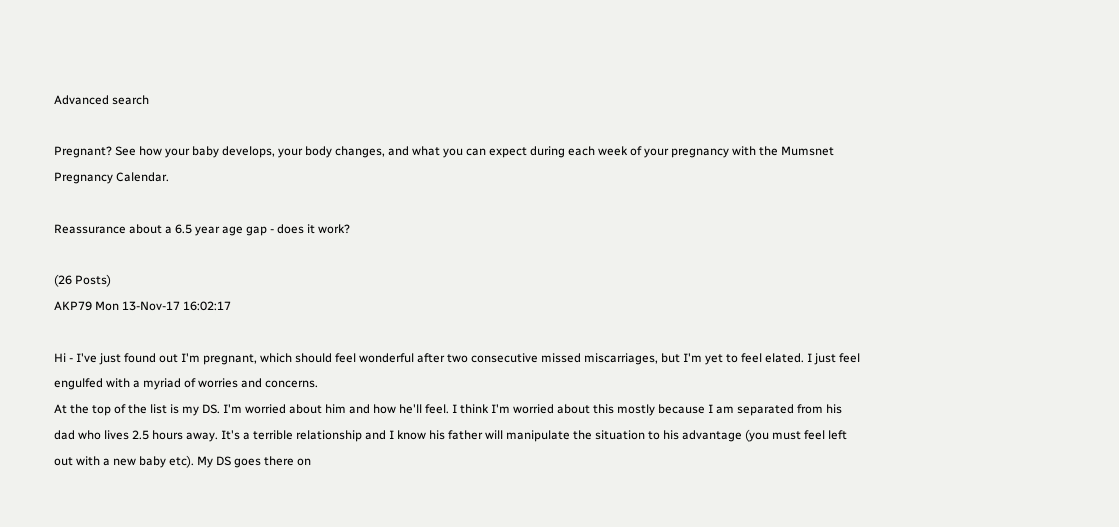Advanced search

Pregnant? See how your baby develops, your body changes, and what you can expect during each week of your pregnancy with the Mumsnet Pregnancy Calendar.

Reassurance about a 6.5 year age gap - does it work?

(26 Posts)
AKP79 Mon 13-Nov-17 16:02:17

Hi - I've just found out I'm pregnant, which should feel wonderful after two consecutive missed miscarriages, but I'm yet to feel elated. I just feel engulfed with a myriad of worries and concerns.
At the top of the list is my DS. I'm worried about him and how he'll feel. I think I'm worried about this mostly because I am separated from his dad who lives 2.5 hours away. It's a terrible relationship and I know his father will manipulate the situation to his advantage (you must feel left out with a new baby etc). My DS goes there on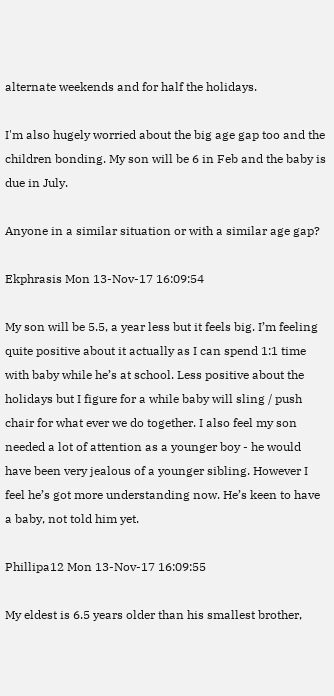alternate weekends and for half the holidays.

I'm also hugely worried about the big age gap too and the children bonding. My son will be 6 in Feb and the baby is due in July.

Anyone in a similar situation or with a similar age gap?

Ekphrasis Mon 13-Nov-17 16:09:54

My son will be 5.5, a year less but it feels big. I’m feeling quite positive about it actually as I can spend 1:1 time with baby while he’s at school. Less positive about the holidays but I figure for a while baby will sling / push chair for what ever we do together. I also feel my son needed a lot of attention as a younger boy - he would have been very jealous of a younger sibling. However I feel he’s got more understanding now. He’s keen to have a baby, not told him yet.

Phillipa12 Mon 13-Nov-17 16:09:55

My eldest is 6.5 years older than his smallest brother,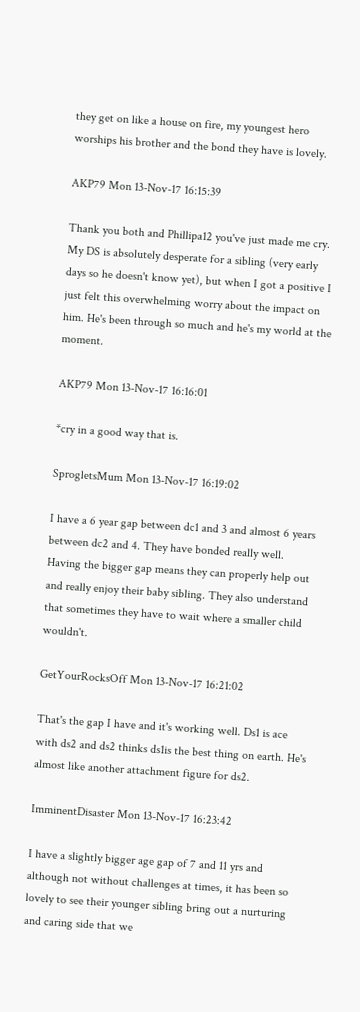they get on like a house on fire, my youngest hero worships his brother and the bond they have is lovely.

AKP79 Mon 13-Nov-17 16:15:39

Thank you both and Phillipa12 you've just made me cry. My DS is absolutely desperate for a sibling (very early days so he doesn't know yet), but when I got a positive I just felt this overwhelming worry about the impact on him. He's been through so much and he's my world at the moment.

AKP79 Mon 13-Nov-17 16:16:01

*cry in a good way that is.

SprogletsMum Mon 13-Nov-17 16:19:02

I have a 6 year gap between dc1 and 3 and almost 6 years between dc2 and 4. They have bonded really well. Having the bigger gap means they can properly help out and really enjoy their baby sibling. They also understand that sometimes they have to wait where a smaller child wouldn't.

GetYourRocksOff Mon 13-Nov-17 16:21:02

That's the gap I have and it's working well. Ds1 is ace with ds2 and ds2 thinks ds1is the best thing on earth. He's almost like another attachment figure for ds2.

ImminentDisaster Mon 13-Nov-17 16:23:42

I have a slightly bigger age gap of 7 and 11 yrs and although not without challenges at times, it has been so lovely to see their younger sibling bring out a nurturing and caring side that we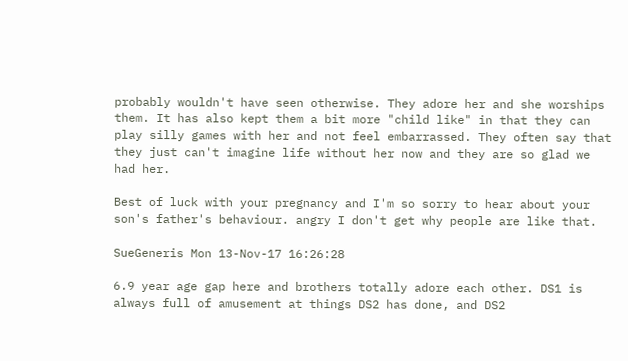probably wouldn't have seen otherwise. They adore her and she worships them. It has also kept them a bit more "child like" in that they can play silly games with her and not feel embarrassed. They often say that they just can't imagine life without her now and they are so glad we had her.

Best of luck with your pregnancy and I'm so sorry to hear about your son's father's behaviour. angry I don't get why people are like that.

SueGeneris Mon 13-Nov-17 16:26:28

6.9 year age gap here and brothers totally adore each other. DS1 is always full of amusement at things DS2 has done, and DS2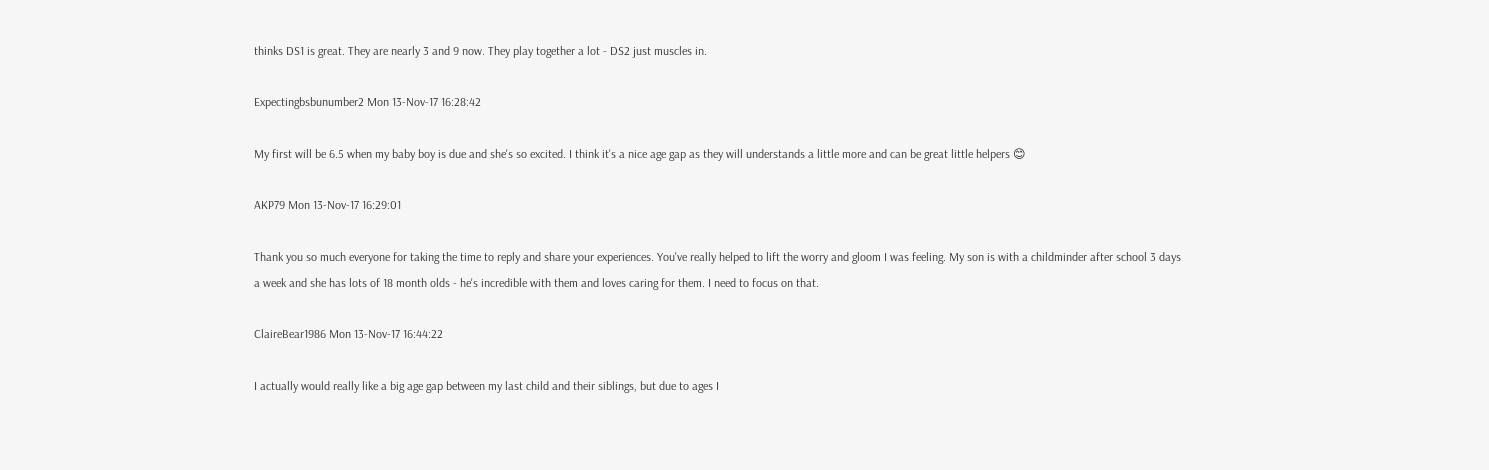thinks DS1 is great. They are nearly 3 and 9 now. They play together a lot - DS2 just muscles in.

Expectingbsbunumber2 Mon 13-Nov-17 16:28:42

My first will be 6.5 when my baby boy is due and she's so excited. I think it's a nice age gap as they will understands a little more and can be great little helpers 😊

AKP79 Mon 13-Nov-17 16:29:01

Thank you so much everyone for taking the time to reply and share your experiences. You've really helped to lift the worry and gloom I was feeling. My son is with a childminder after school 3 days a week and she has lots of 18 month olds - he's incredible with them and loves caring for them. I need to focus on that.

ClaireBear1986 Mon 13-Nov-17 16:44:22

I actually would really like a big age gap between my last child and their siblings, but due to ages I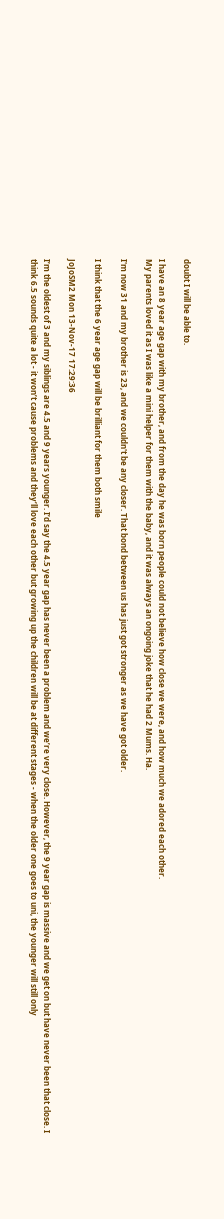doubt I will be able to.

I have an 8 year age gap with my brother, and from the day he was born people could not believe how close we were, and how much we adored each other.
My parents loved it as I was like a mini helper for them with the baby, and it was always an ongoing joke that he had 2 Mums. Ha.

I'm now 31 and my brother is 23, and we couldn't be any closer. That bond between us has just got stronger as we have got older.

I think that the 6 year age gap will be brilliant for them both smile

JoJoSM2 Mon 13-Nov-17 17:29:36

I’m the oldest of 3 and my siblings are 4.5 and 9 years younger. I’d say the 4.5 year gap has never been a problem and we’re very close. However, the 9 year gap is massive and we get on but have never been that close. I think 6.5 sounds quite a lot - it won’t cause problems and they’ll love each other but growing up the children will be at different stages - when the older one goes to uni, the younger will still only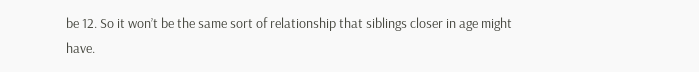be 12. So it won’t be the same sort of relationship that siblings closer in age might have.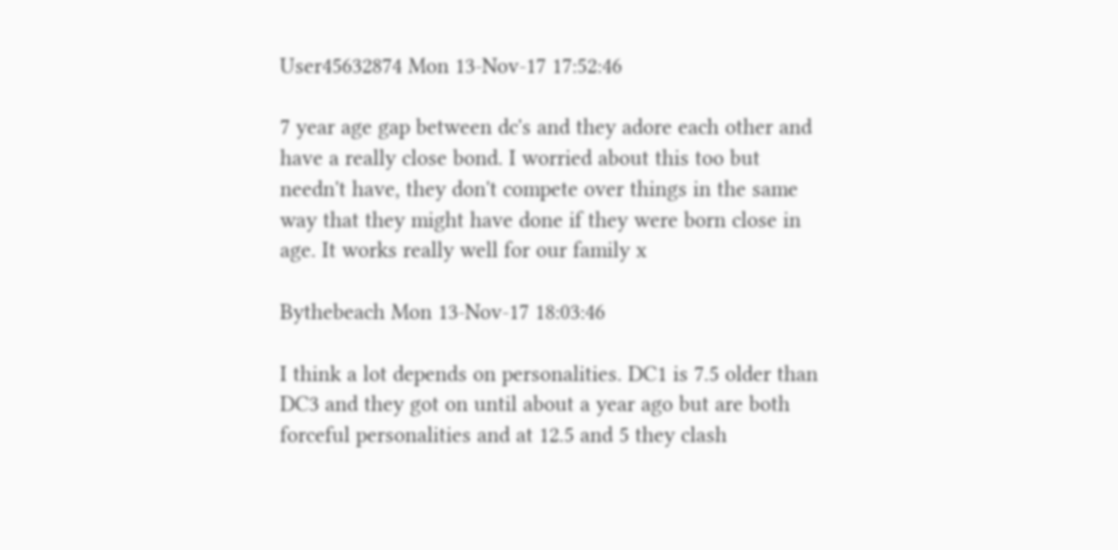User45632874 Mon 13-Nov-17 17:52:46

7 year age gap between dc's and they adore each other and have a really close bond. I worried about this too but needn't have, they don't compete over things in the same way that they might have done if they were born close in age. It works really well for our family x

Bythebeach Mon 13-Nov-17 18:03:46

I think a lot depends on personalities. DC1 is 7.5 older than DC3 and they got on until about a year ago but are both forceful personalities and at 12.5 and 5 they clash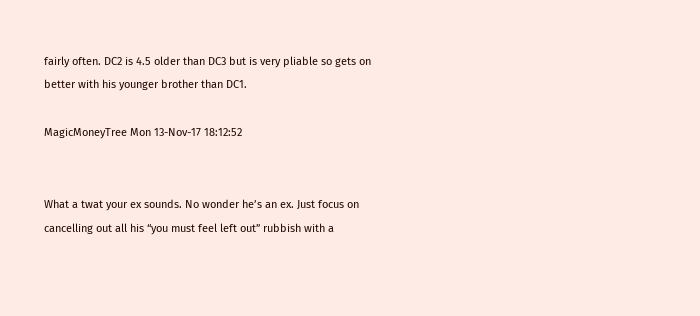fairly often. DC2 is 4.5 older than DC3 but is very pliable so gets on better with his younger brother than DC1.

MagicMoneyTree Mon 13-Nov-17 18:12:52


What a twat your ex sounds. No wonder he’s an ex. Just focus on cancelling out all his “you must feel left out” rubbish with a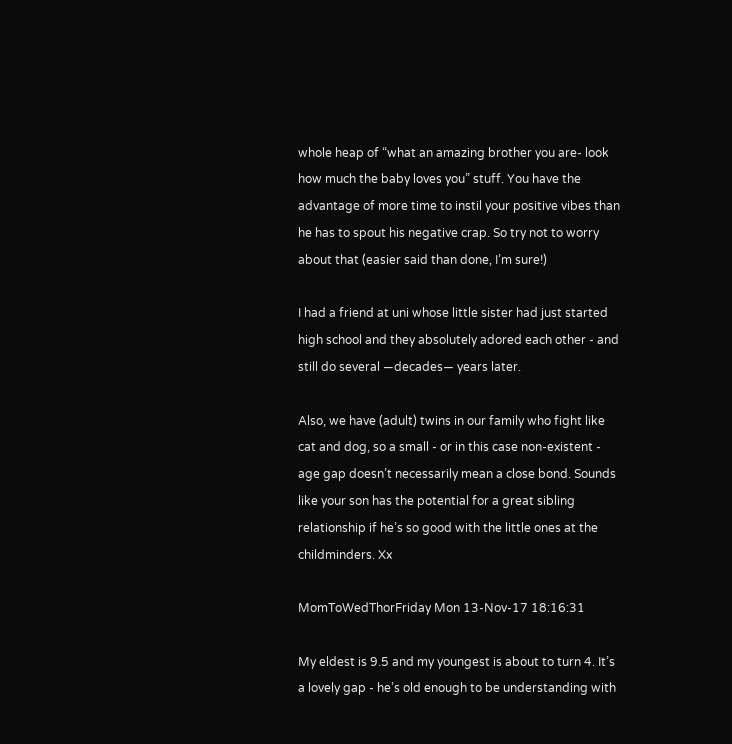whole heap of “what an amazing brother you are- look how much the baby loves you” stuff. You have the advantage of more time to instil your positive vibes than he has to spout his negative crap. So try not to worry about that (easier said than done, I’m sure!)

I had a friend at uni whose little sister had just started high school and they absolutely adored each other - and still do several —decades— years later.

Also, we have (adult) twins in our family who fight like cat and dog, so a small - or in this case non-existent - age gap doesn’t necessarily mean a close bond. Sounds like your son has the potential for a great sibling relationship if he’s so good with the little ones at the childminders. Xx

MomToWedThorFriday Mon 13-Nov-17 18:16:31

My eldest is 9.5 and my youngest is about to turn 4. It’s a lovely gap - he’s old enough to be understanding with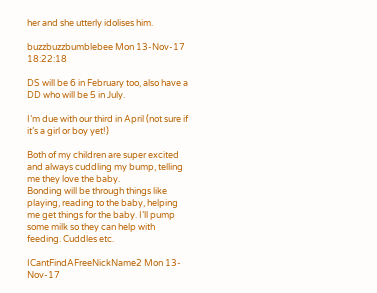her and she utterly idolises him.

buzzbuzzbumblebee Mon 13-Nov-17 18:22:18

DS will be 6 in February too, also have a DD who will be 5 in July.

I’m due with our third in April (not sure if it’s a girl or boy yet!)

Both of my children are super excited and always cuddling my bump, telling me they love the baby.
Bonding will be through things like playing, reading to the baby, helping me get things for the baby. I’ll pump some milk so they can help with feeding. Cuddles etc.

ICantFindAFreeNickName2 Mon 13-Nov-17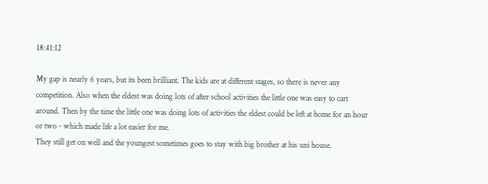18:41:12

My gap is nearly 6 years, but its been brilliant. The kids are at different stages, so there is never any competition. Also when the eldest was doing lots of after school activities the little one was easy to cart around. Then by the time the little one was doing lots of activities the eldest could be left at home for an hour or two - which made life a lot easier for me.
They still get on well and the youngest sometimes goes to stay with big brother at his uni house.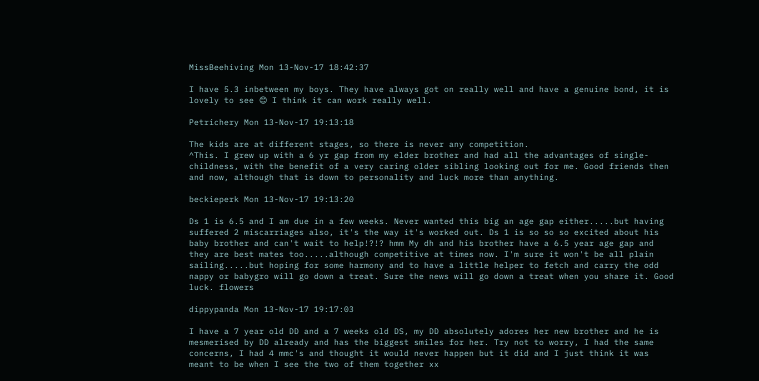MissBeehiving Mon 13-Nov-17 18:42:37

I have 5.3 inbetween my boys. They have always got on really well and have a genuine bond, it is lovely to see 😊 I think it can work really well.

Petrichery Mon 13-Nov-17 19:13:18

The kids are at different stages, so there is never any competition.
^This. I grew up with a 6 yr gap from my elder brother and had all the advantages of single-childness, with the benefit of a very caring older sibling looking out for me. Good friends then and now, although that is down to personality and luck more than anything.

beckieperk Mon 13-Nov-17 19:13:20

Ds 1 is 6.5 and I am due in a few weeks. Never wanted this big an age gap either.....but having suffered 2 miscarriages also, it's the way it's worked out. Ds 1 is so so so excited about his baby brother and can't wait to help!?!? hmm My dh and his brother have a 6.5 year age gap and they are best mates too.....although competitive at times now. I'm sure it won't be all plain sailing.....but hoping for some harmony and to have a little helper to fetch and carry the odd nappy or babygro will go down a treat. Sure the news will go down a treat when you share it. Good luck. flowers

dippypanda Mon 13-Nov-17 19:17:03

I have a 7 year old DD and a 7 weeks old DS, my DD absolutely adores her new brother and he is mesmerised by DD already and has the biggest smiles for her. Try not to worry, I had the same concerns, I had 4 mmc's and thought it would never happen but it did and I just think it was meant to be when I see the two of them together xx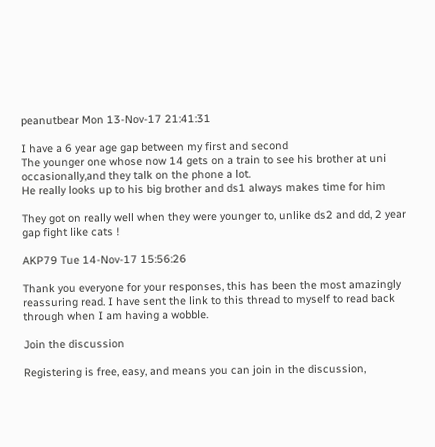peanutbear Mon 13-Nov-17 21:41:31

I have a 6 year age gap between my first and second
The younger one whose now 14 gets on a train to see his brother at uni occasionally,and they talk on the phone a lot.
He really looks up to his big brother and ds1 always makes time for him

They got on really well when they were younger to, unlike ds2 and dd, 2 year gap fight like cats !

AKP79 Tue 14-Nov-17 15:56:26

Thank you everyone for your responses, this has been the most amazingly reassuring read. I have sent the link to this thread to myself to read back through when I am having a wobble.

Join the discussion

Registering is free, easy, and means you can join in the discussion,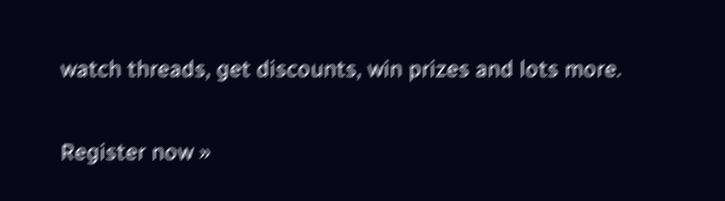watch threads, get discounts, win prizes and lots more.

Register now »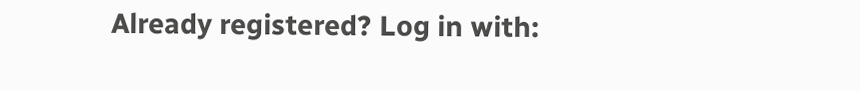Already registered? Log in with: